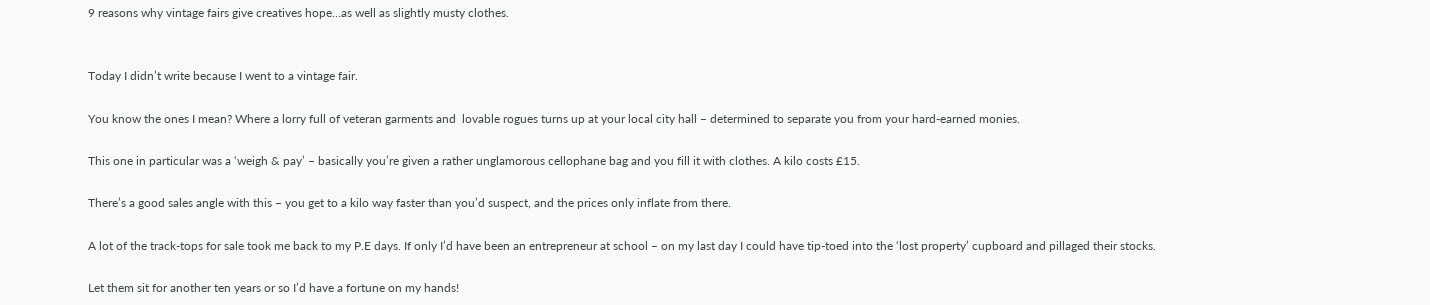9 reasons why vintage fairs give creatives hope…as well as slightly musty clothes.


Today I didn’t write because I went to a vintage fair.

You know the ones I mean? Where a lorry full of veteran garments and  lovable rogues turns up at your local city hall – determined to separate you from your hard-earned monies.

This one in particular was a ‘weigh & pay’ – basically you’re given a rather unglamorous cellophane bag and you fill it with clothes. A kilo costs £15.

There’s a good sales angle with this – you get to a kilo way faster than you’d suspect, and the prices only inflate from there.

A lot of the track-tops for sale took me back to my P.E days. If only I’d have been an entrepreneur at school – on my last day I could have tip-toed into the ‘lost property’ cupboard and pillaged their stocks.

Let them sit for another ten years or so I’d have a fortune on my hands!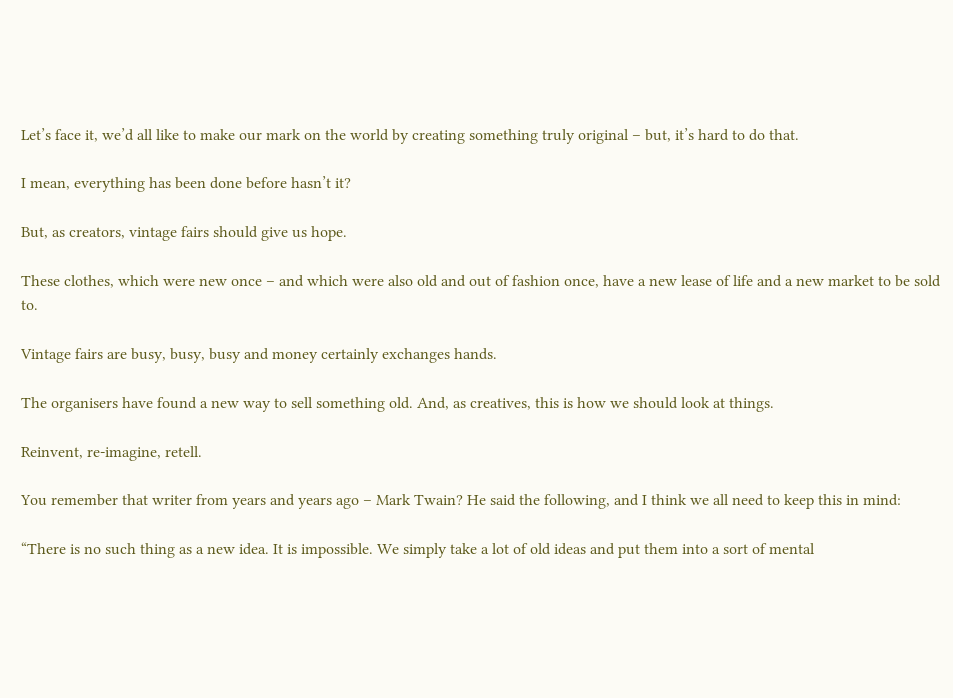Let’s face it, we’d all like to make our mark on the world by creating something truly original – but, it’s hard to do that.

I mean, everything has been done before hasn’t it?

But, as creators, vintage fairs should give us hope.

These clothes, which were new once – and which were also old and out of fashion once, have a new lease of life and a new market to be sold to.

Vintage fairs are busy, busy, busy and money certainly exchanges hands.

The organisers have found a new way to sell something old. And, as creatives, this is how we should look at things.

Reinvent, re-imagine, retell.

You remember that writer from years and years ago – Mark Twain? He said the following, and I think we all need to keep this in mind:

“There is no such thing as a new idea. It is impossible. We simply take a lot of old ideas and put them into a sort of mental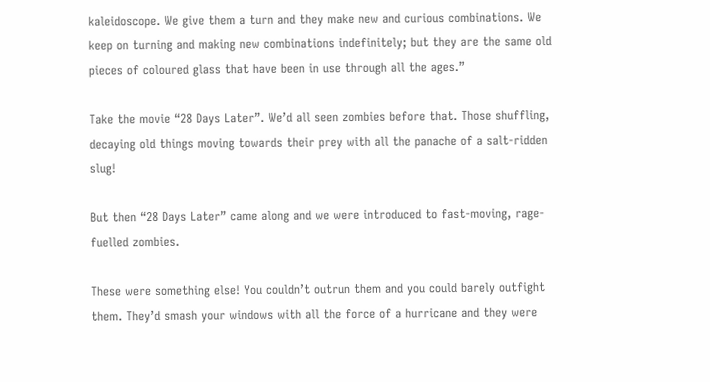kaleidoscope. We give them a turn and they make new and curious combinations. We keep on turning and making new combinations indefinitely; but they are the same old pieces of coloured glass that have been in use through all the ages.”

Take the movie “28 Days Later”. We’d all seen zombies before that. Those shuffling, decaying old things moving towards their prey with all the panache of a salt-ridden slug!

But then “28 Days Later” came along and we were introduced to fast-moving, rage-fuelled zombies.

These were something else! You couldn’t outrun them and you could barely outfight them. They’d smash your windows with all the force of a hurricane and they were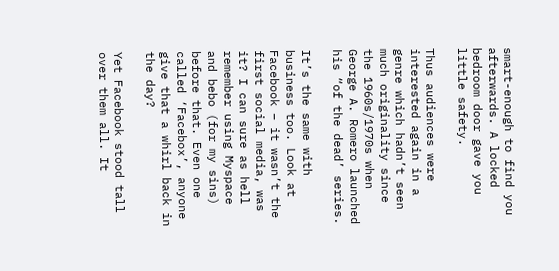smart-enough to find you afterwards. A locked bedroom door gave you little safety.

Thus audiences were interested again in a genre which hadn’t seen much originality since the 1960s/1970s when George A. Romero launched his “of the dead’ series.

It’s the same with business too. Look at Facebook – it wasn’t the first social media, was it? I can sure as hell remember using Myspace and bebo (for my sins) before that. Even one called ‘Facebox’, anyone give that a whirl back in the day?

Yet Facebook stood tall over them all. It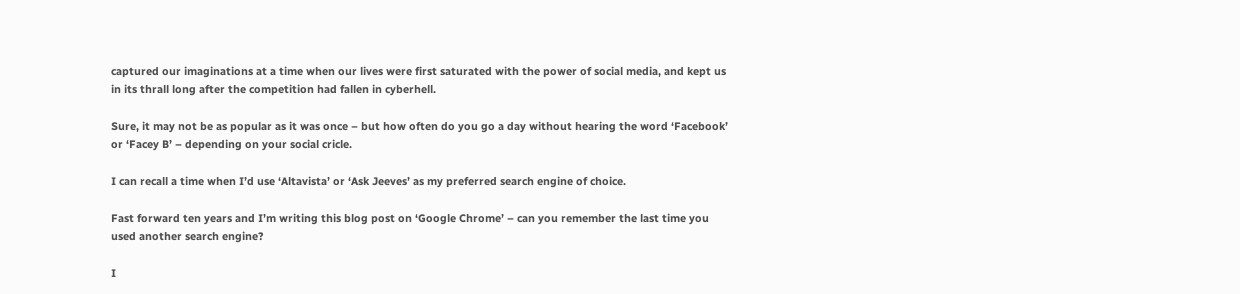captured our imaginations at a time when our lives were first saturated with the power of social media, and kept us in its thrall long after the competition had fallen in cyberhell.

Sure, it may not be as popular as it was once – but how often do you go a day without hearing the word ‘Facebook’ or ‘Facey B’ – depending on your social cricle.

I can recall a time when I’d use ‘Altavista’ or ‘Ask Jeeves’ as my preferred search engine of choice.

Fast forward ten years and I’m writing this blog post on ‘Google Chrome’ – can you remember the last time you used another search engine?

I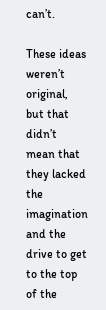can’t.

These ideas weren’t original, but that didn’t mean that they lacked the imagination and the drive to get to the top of the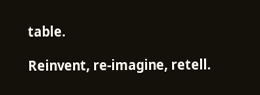table.

Reinvent, re-imagine, retell.